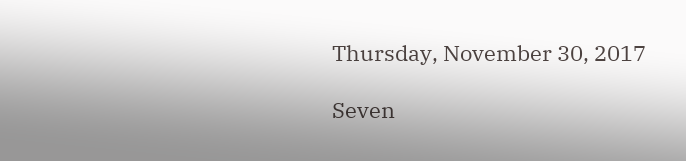Thursday, November 30, 2017

Seven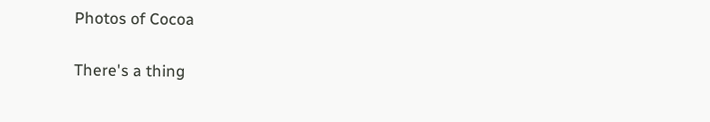Photos of Cocoa

There's a thing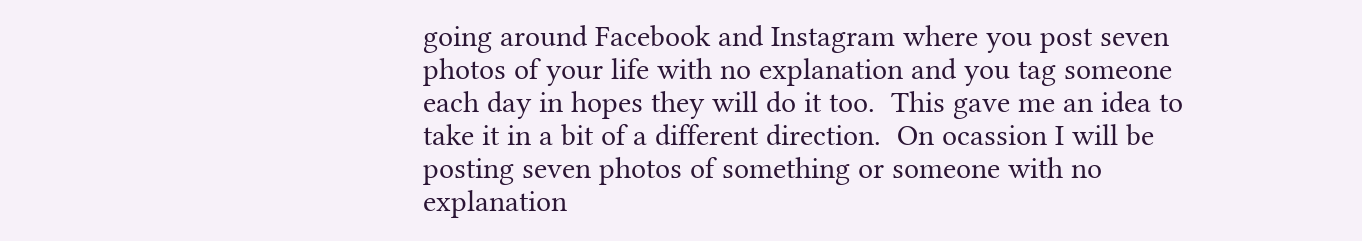going around Facebook and Instagram where you post seven photos of your life with no explanation and you tag someone each day in hopes they will do it too.  This gave me an idea to take it in a bit of a different direction.  On ocassion I will be posting seven photos of something or someone with no explanation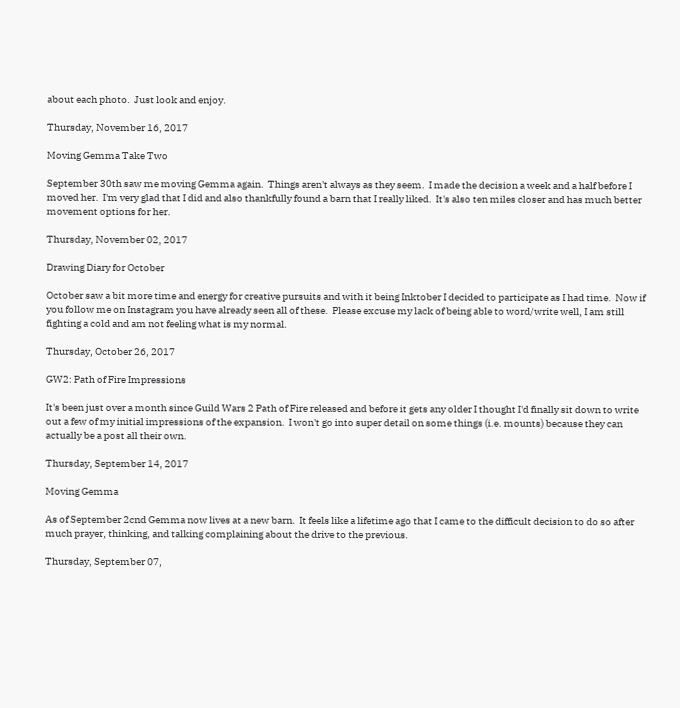about each photo.  Just look and enjoy.

Thursday, November 16, 2017

Moving Gemma Take Two

September 30th saw me moving Gemma again.  Things aren't always as they seem.  I made the decision a week and a half before I moved her.  I'm very glad that I did and also thankfully found a barn that I really liked.  It's also ten miles closer and has much better movement options for her.

Thursday, November 02, 2017

Drawing Diary for October

October saw a bit more time and energy for creative pursuits and with it being Inktober I decided to participate as I had time.  Now if you follow me on Instagram you have already seen all of these.  Please excuse my lack of being able to word/write well, I am still fighting a cold and am not feeling what is my normal.

Thursday, October 26, 2017

GW2: Path of Fire Impressions

It's been just over a month since Guild Wars 2 Path of Fire released and before it gets any older I thought I'd finally sit down to write out a few of my initial impressions of the expansion.  I won't go into super detail on some things (i.e. mounts) because they can actually be a post all their own.

Thursday, September 14, 2017

Moving Gemma

As of September 2cnd Gemma now lives at a new barn.  It feels like a lifetime ago that I came to the difficult decision to do so after much prayer, thinking, and talking complaining about the drive to the previous.

Thursday, September 07,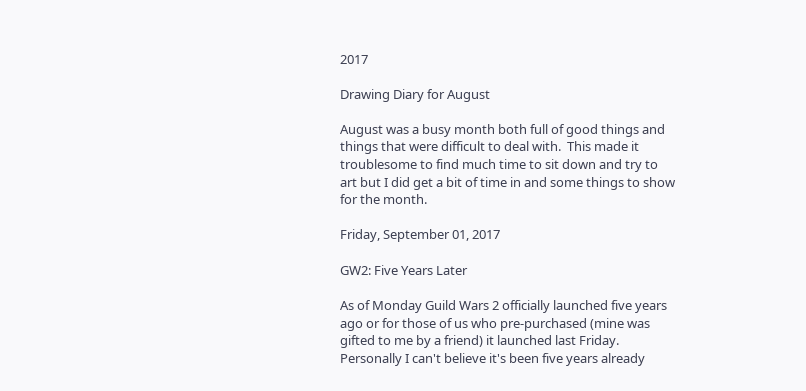2017

Drawing Diary for August

August was a busy month both full of good things and things that were difficult to deal with.  This made it troublesome to find much time to sit down and try to art but I did get a bit of time in and some things to show for the month.

Friday, September 01, 2017

GW2: Five Years Later

As of Monday Guild Wars 2 officially launched five years ago or for those of us who pre-purchased (mine was gifted to me by a friend) it launched last Friday.  Personally I can't believe it's been five years already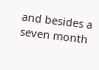and besides a seven month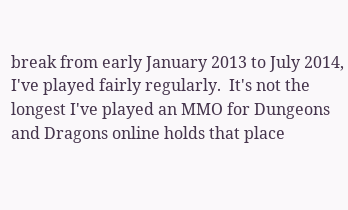break from early January 2013 to July 2014, I've played fairly regularly.  It's not the longest I've played an MMO for Dungeons and Dragons online holds that place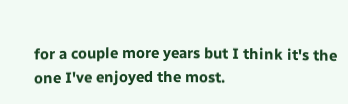for a couple more years but I think it's the one I've enjoyed the most.